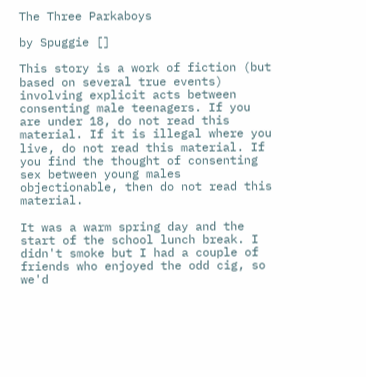The Three Parkaboys

by Spuggie []

This story is a work of fiction (but based on several true events) involving explicit acts between consenting male teenagers. If you are under 18, do not read this material. If it is illegal where you live, do not read this material. If you find the thought of consenting sex between young males objectionable, then do not read this material.

It was a warm spring day and the start of the school lunch break. I didn't smoke but I had a couple of friends who enjoyed the odd cig, so we'd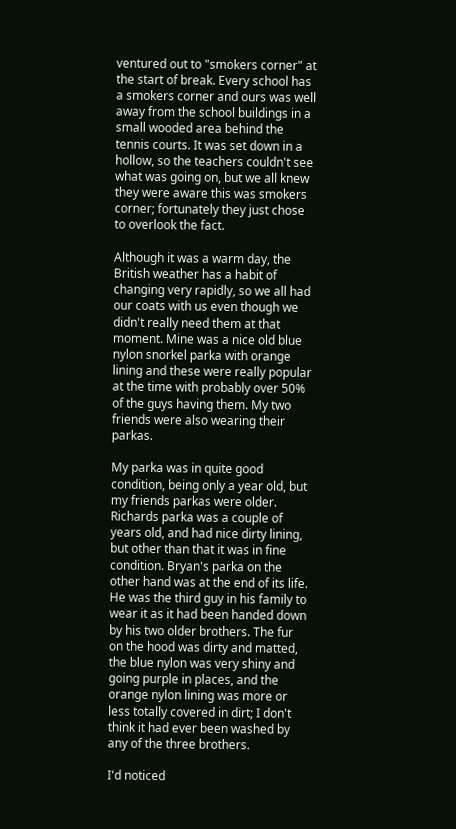ventured out to "smokers corner" at the start of break. Every school has a smokers corner and ours was well away from the school buildings in a small wooded area behind the tennis courts. It was set down in a hollow, so the teachers couldn't see what was going on, but we all knew they were aware this was smokers corner; fortunately they just chose to overlook the fact.

Although it was a warm day, the British weather has a habit of changing very rapidly, so we all had our coats with us even though we didn't really need them at that moment. Mine was a nice old blue nylon snorkel parka with orange lining and these were really popular at the time with probably over 50% of the guys having them. My two friends were also wearing their parkas.

My parka was in quite good condition, being only a year old, but my friends parkas were older. Richards parka was a couple of years old, and had nice dirty lining, but other than that it was in fine condition. Bryan's parka on the other hand was at the end of its life. He was the third guy in his family to wear it as it had been handed down by his two older brothers. The fur on the hood was dirty and matted, the blue nylon was very shiny and going purple in places, and the orange nylon lining was more or less totally covered in dirt; I don't think it had ever been washed by any of the three brothers.

I'd noticed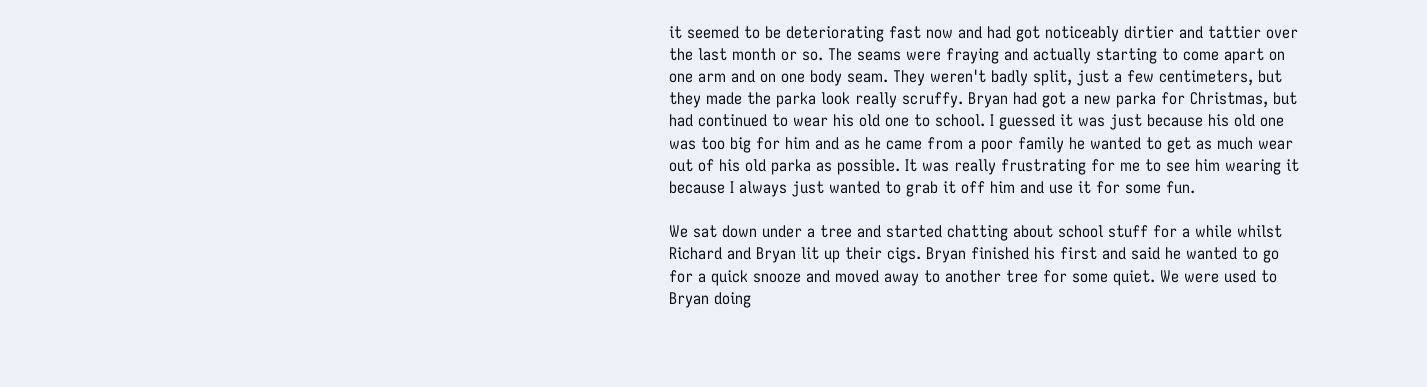it seemed to be deteriorating fast now and had got noticeably dirtier and tattier over the last month or so. The seams were fraying and actually starting to come apart on one arm and on one body seam. They weren't badly split, just a few centimeters, but they made the parka look really scruffy. Bryan had got a new parka for Christmas, but had continued to wear his old one to school. I guessed it was just because his old one was too big for him and as he came from a poor family he wanted to get as much wear out of his old parka as possible. It was really frustrating for me to see him wearing it because I always just wanted to grab it off him and use it for some fun.

We sat down under a tree and started chatting about school stuff for a while whilst Richard and Bryan lit up their cigs. Bryan finished his first and said he wanted to go for a quick snooze and moved away to another tree for some quiet. We were used to Bryan doing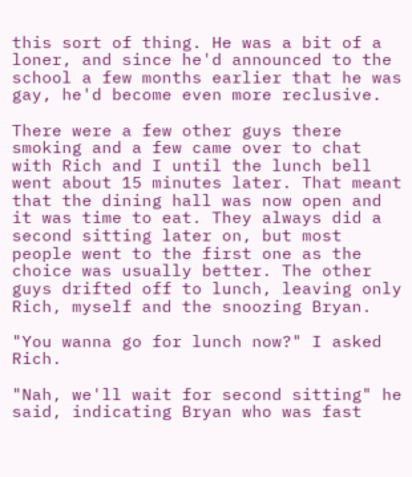this sort of thing. He was a bit of a loner, and since he'd announced to the school a few months earlier that he was gay, he'd become even more reclusive.

There were a few other guys there smoking and a few came over to chat with Rich and I until the lunch bell went about 15 minutes later. That meant that the dining hall was now open and it was time to eat. They always did a second sitting later on, but most people went to the first one as the choice was usually better. The other guys drifted off to lunch, leaving only Rich, myself and the snoozing Bryan.

"You wanna go for lunch now?" I asked Rich.

"Nah, we'll wait for second sitting" he said, indicating Bryan who was fast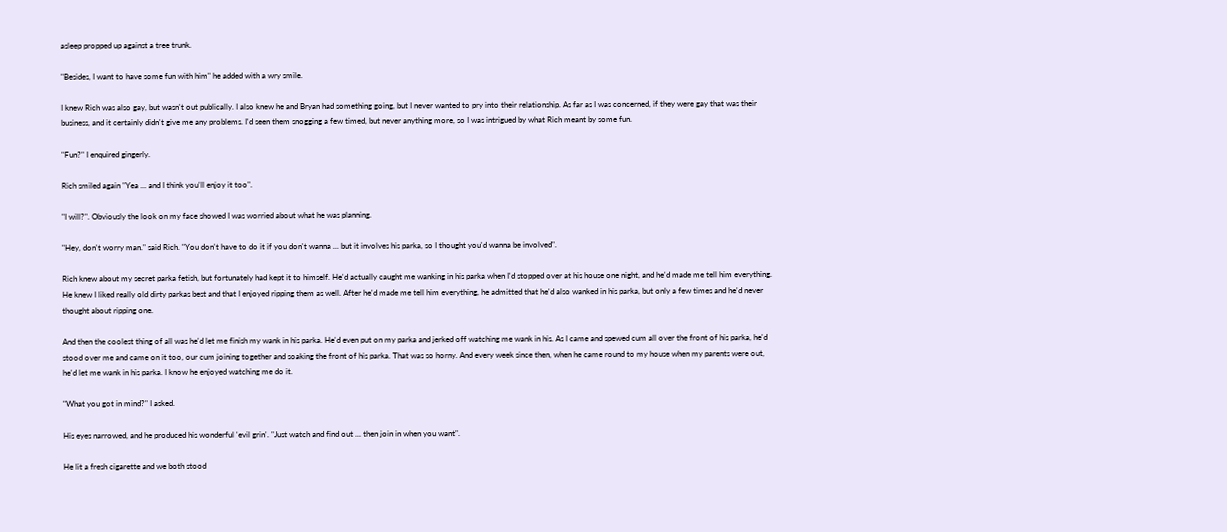asleep propped up against a tree trunk.

"Besides, I want to have some fun with him" he added with a wry smile.

I knew Rich was also gay, but wasn't out publically. I also knew he and Bryan had something going, but I never wanted to pry into their relationship. As far as I was concerned, if they were gay that was their business, and it certainly didn't give me any problems. I'd seen them snogging a few timed, but never anything more, so I was intrigued by what Rich meant by some fun.

"Fun?" I enquired gingerly.

Rich smiled again "Yea ... and I think you'll enjoy it too".

"I will?". Obviously the look on my face showed I was worried about what he was planning.

"Hey, don't worry man." said Rich. "You don't have to do it if you don't wanna ... but it involves his parka, so I thought you'd wanna be involved".

Rich knew about my secret parka fetish, but fortunately had kept it to himself. He'd actually caught me wanking in his parka when I'd stopped over at his house one night, and he'd made me tell him everything. He knew I liked really old dirty parkas best and that I enjoyed ripping them as well. After he'd made me tell him everything, he admitted that he'd also wanked in his parka, but only a few times and he'd never thought about ripping one.

And then the coolest thing of all was he'd let me finish my wank in his parka. He'd even put on my parka and jerked off watching me wank in his. As I came and spewed cum all over the front of his parka, he'd stood over me and came on it too, our cum joining together and soaking the front of his parka. That was so horny. And every week since then, when he came round to my house when my parents were out, he'd let me wank in his parka. I know he enjoyed watching me do it.

"What you got in mind?" I asked.

His eyes narrowed, and he produced his wonderful 'evil grin'. "Just watch and find out ... then join in when you want".

He lit a fresh cigarette and we both stood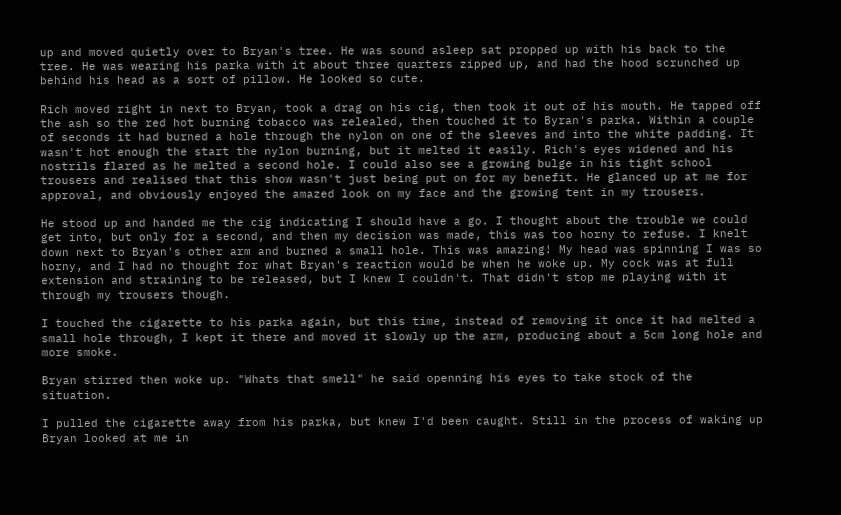up and moved quietly over to Bryan's tree. He was sound asleep sat propped up with his back to the tree. He was wearing his parka with it about three quarters zipped up, and had the hood scrunched up behind his head as a sort of pillow. He looked so cute.

Rich moved right in next to Bryan, took a drag on his cig, then took it out of his mouth. He tapped off the ash so the red hot burning tobacco was relealed, then touched it to Byran's parka. Within a couple of seconds it had burned a hole through the nylon on one of the sleeves and into the white padding. It wasn't hot enough the start the nylon burning, but it melted it easily. Rich's eyes widened and his nostrils flared as he melted a second hole. I could also see a growing bulge in his tight school trousers and realised that this show wasn't just being put on for my benefit. He glanced up at me for approval, and obviously enjoyed the amazed look on my face and the growing tent in my trousers.

He stood up and handed me the cig indicating I should have a go. I thought about the trouble we could get into, but only for a second, and then my decision was made, this was too horny to refuse. I knelt down next to Bryan's other arm and burned a small hole. This was amazing! My head was spinning I was so horny, and I had no thought for what Bryan's reaction would be when he woke up. My cock was at full extension and straining to be released, but I knew I couldn't. That didn't stop me playing with it through my trousers though.

I touched the cigarette to his parka again, but this time, instead of removing it once it had melted a small hole through, I kept it there and moved it slowly up the arm, producing about a 5cm long hole and more smoke.

Bryan stirred then woke up. "Whats that smell" he said openning his eyes to take stock of the situation.

I pulled the cigarette away from his parka, but knew I'd been caught. Still in the process of waking up Bryan looked at me in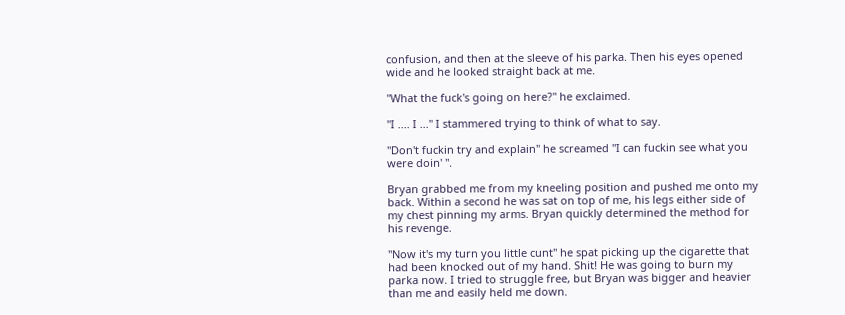confusion, and then at the sleeve of his parka. Then his eyes opened wide and he looked straight back at me.

"What the fuck's going on here?" he exclaimed.

"I .... I ..." I stammered trying to think of what to say.

"Don't fuckin try and explain" he screamed "I can fuckin see what you were doin' ".

Bryan grabbed me from my kneeling position and pushed me onto my back. Within a second he was sat on top of me, his legs either side of my chest pinning my arms. Bryan quickly determined the method for his revenge.

"Now it's my turn you little cunt" he spat picking up the cigarette that had been knocked out of my hand. Shit! He was going to burn my parka now. I tried to struggle free, but Bryan was bigger and heavier than me and easily held me down.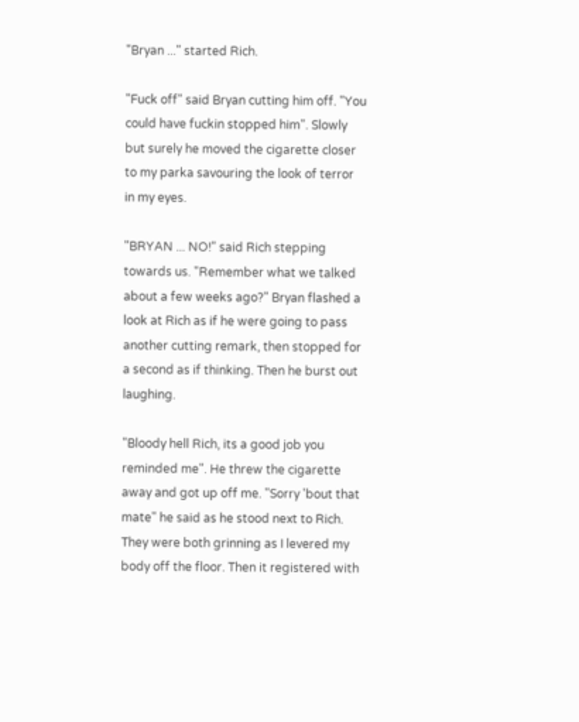"Bryan ..." started Rich.

"Fuck off" said Bryan cutting him off. "You could have fuckin stopped him". Slowly but surely he moved the cigarette closer to my parka savouring the look of terror in my eyes.

"BRYAN ... NO!" said Rich stepping towards us. "Remember what we talked about a few weeks ago?" Bryan flashed a look at Rich as if he were going to pass another cutting remark, then stopped for a second as if thinking. Then he burst out laughing.

"Bloody hell Rich, its a good job you reminded me". He threw the cigarette away and got up off me. "Sorry 'bout that mate" he said as he stood next to Rich. They were both grinning as I levered my body off the floor. Then it registered with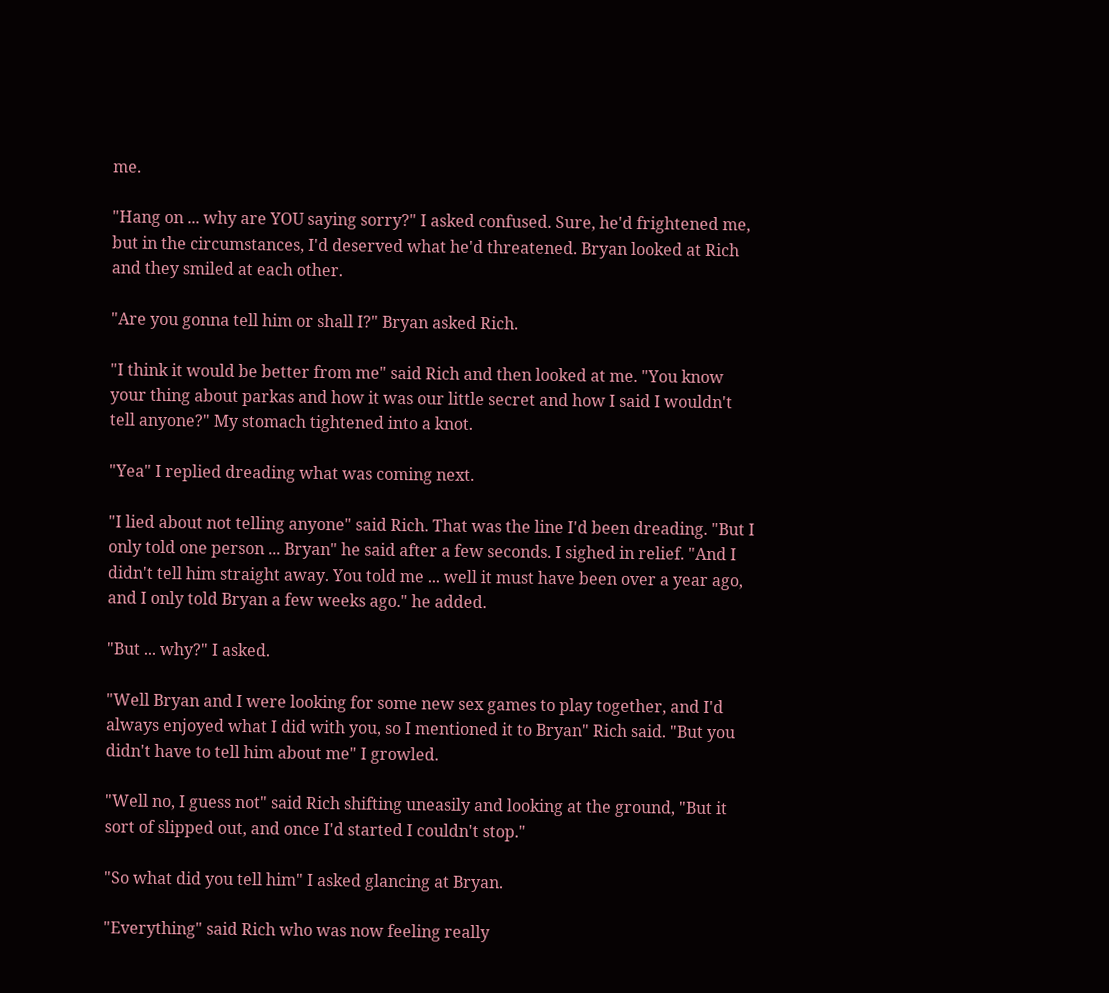me.

"Hang on ... why are YOU saying sorry?" I asked confused. Sure, he'd frightened me, but in the circumstances, I'd deserved what he'd threatened. Bryan looked at Rich and they smiled at each other.

"Are you gonna tell him or shall I?" Bryan asked Rich.

"I think it would be better from me" said Rich and then looked at me. "You know your thing about parkas and how it was our little secret and how I said I wouldn't tell anyone?" My stomach tightened into a knot.

"Yea" I replied dreading what was coming next.

"I lied about not telling anyone" said Rich. That was the line I'd been dreading. "But I only told one person ... Bryan" he said after a few seconds. I sighed in relief. "And I didn't tell him straight away. You told me ... well it must have been over a year ago, and I only told Bryan a few weeks ago." he added.

"But ... why?" I asked.

"Well Bryan and I were looking for some new sex games to play together, and I'd always enjoyed what I did with you, so I mentioned it to Bryan" Rich said. "But you didn't have to tell him about me" I growled.

"Well no, I guess not" said Rich shifting uneasily and looking at the ground, "But it sort of slipped out, and once I'd started I couldn't stop."

"So what did you tell him" I asked glancing at Bryan.

"Everything" said Rich who was now feeling really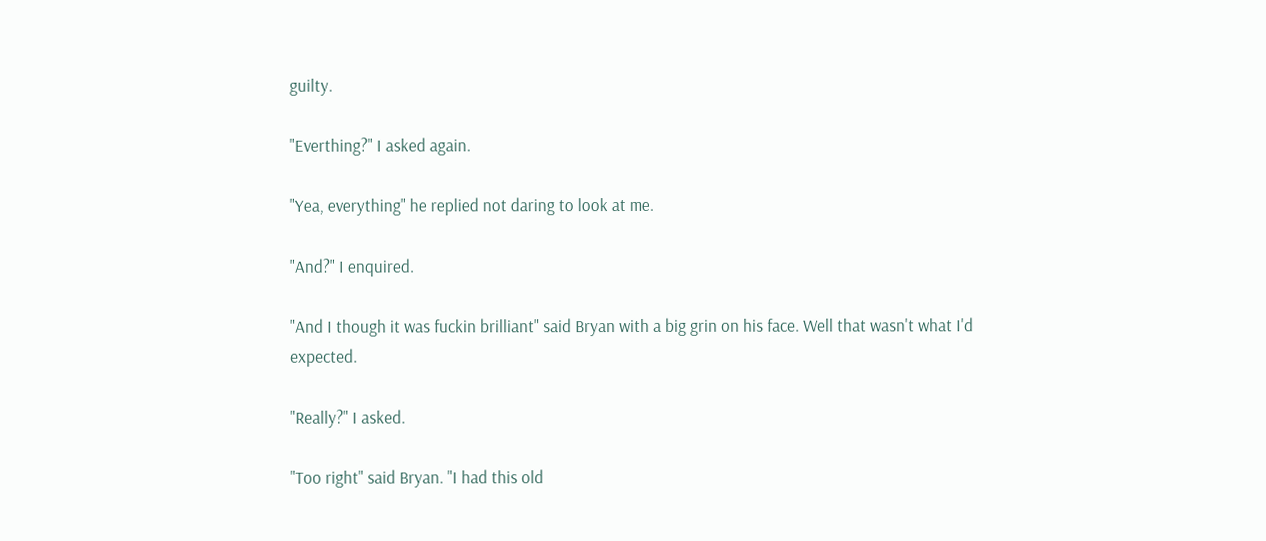guilty.

"Everthing?" I asked again.

"Yea, everything" he replied not daring to look at me.

"And?" I enquired.

"And I though it was fuckin brilliant" said Bryan with a big grin on his face. Well that wasn't what I'd expected.

"Really?" I asked.

"Too right" said Bryan. "I had this old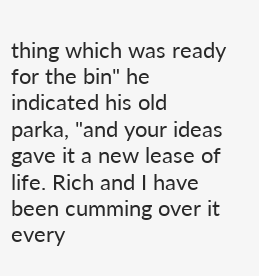thing which was ready for the bin" he indicated his old parka, "and your ideas gave it a new lease of life. Rich and I have been cumming over it every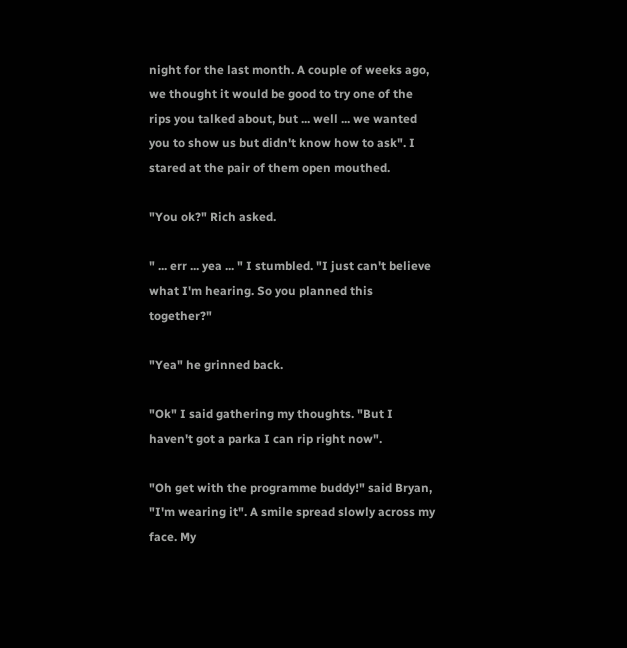night for the last month. A couple of weeks ago, we thought it would be good to try one of the rips you talked about, but ... well ... we wanted you to show us but didn't know how to ask". I stared at the pair of them open mouthed.

"You ok?" Rich asked.

" ... err ... yea ... " I stumbled. "I just can't believe what I'm hearing. So you planned this together?"

"Yea" he grinned back.

"Ok" I said gathering my thoughts. "But I haven't got a parka I can rip right now".

"Oh get with the programme buddy!" said Bryan, "I'm wearing it". A smile spread slowly across my face. My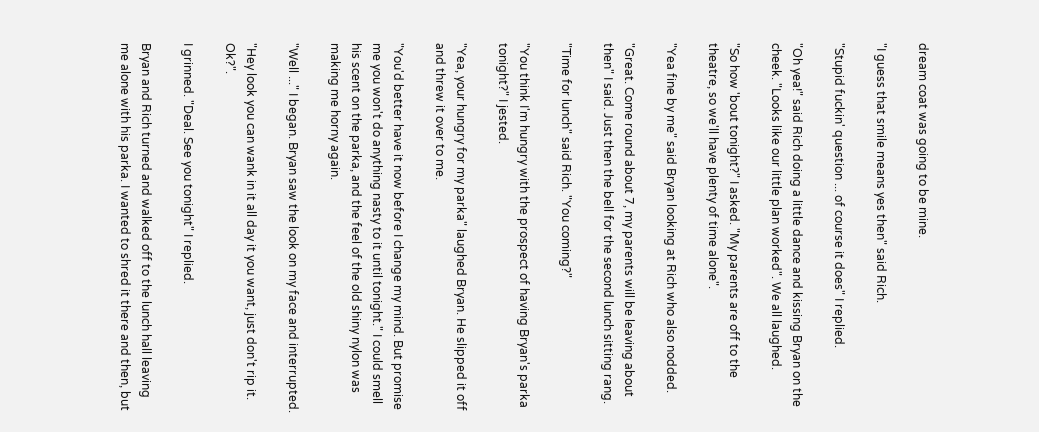dream coat was going to be mine.

"I guess that smile means yes then" said Rich.

"Stupid fuckin' question ... of course it does" I replied.

"Oh yea!" said Rich doing a little dance and kissing Bryan on the cheek. "Looks like our little plan worked". We all laughed.

"So how 'bout tonight?" I asked. "My parents are off to the theatre, so we'll have plenty of time alone".

"Yea fine by me" said Bryan looking at Rich who also nodded.

"Great. Come round about 7, my parents will be leaving about then" I said. Just then the bell for the second lunch sitting rang.

"Time for lunch" said Rich. "You coming?"

"You think I'm hungry with the prospect of having Bryan's parka tonight?" I jested.

"Yea, your hungry for my parka" laughed Bryan. He slipped it off and threw it over to me.

"You'd better have it now before I change my mind. But promise me you won't do anything nasty to it until tonight." I could smell his scent on the parka, and the feel of the old shiny nylon was making me horny again.

"Well ..." I began. Bryan saw the look on my face and interrupted.

"Hey look you can wank in it all day it you want, just don't rip it. Ok?".

I grinned. "Deal. See you tonight" I replied.

Bryan and Rich turned and walked off to the lunch hall leaving me alone with his parka. I wanted to shred it there and then, but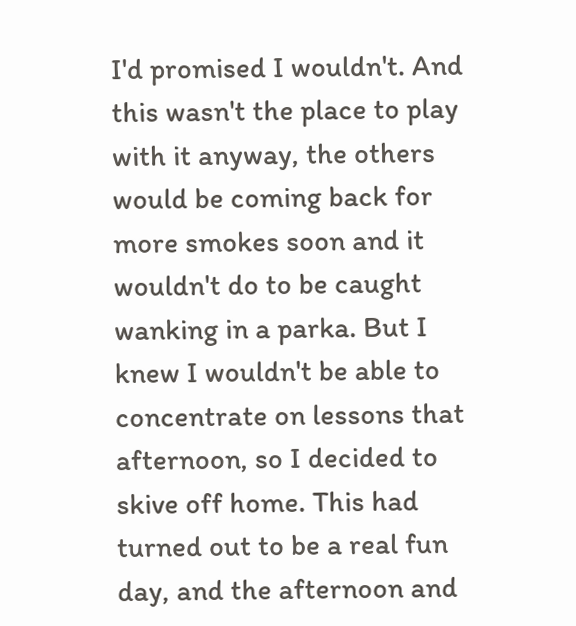I'd promised I wouldn't. And this wasn't the place to play with it anyway, the others would be coming back for more smokes soon and it wouldn't do to be caught wanking in a parka. But I knew I wouldn't be able to concentrate on lessons that afternoon, so I decided to skive off home. This had turned out to be a real fun day, and the afternoon and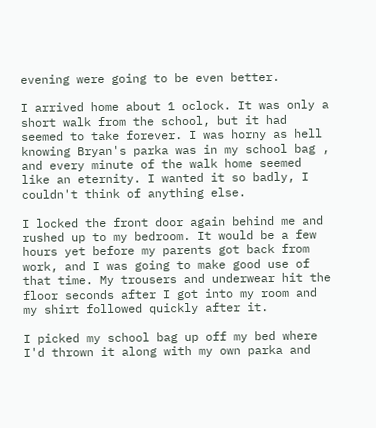evening were going to be even better.

I arrived home about 1 oclock. It was only a short walk from the school, but it had seemed to take forever. I was horny as hell knowing Bryan's parka was in my school bag , and every minute of the walk home seemed like an eternity. I wanted it so badly, I couldn't think of anything else.

I locked the front door again behind me and rushed up to my bedroom. It would be a few hours yet before my parents got back from work, and I was going to make good use of that time. My trousers and underwear hit the floor seconds after I got into my room and my shirt followed quickly after it.

I picked my school bag up off my bed where I'd thrown it along with my own parka and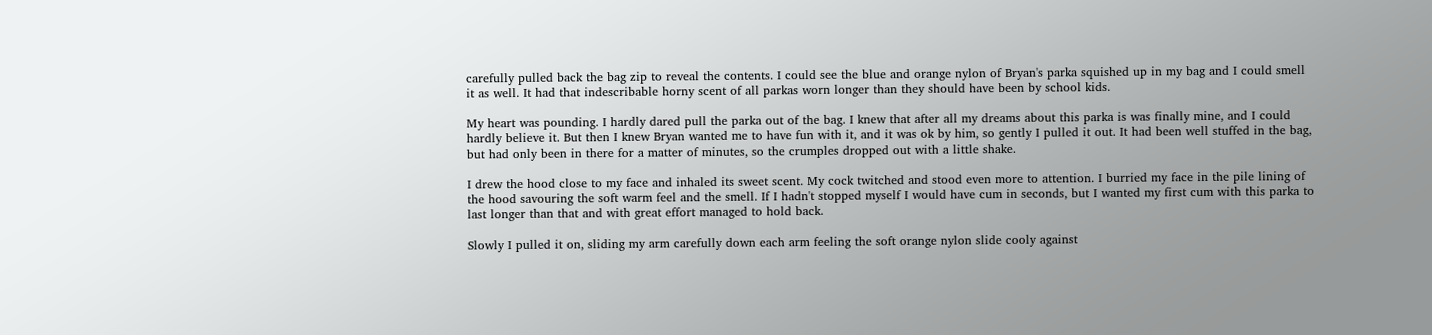carefully pulled back the bag zip to reveal the contents. I could see the blue and orange nylon of Bryan's parka squished up in my bag and I could smell it as well. It had that indescribable horny scent of all parkas worn longer than they should have been by school kids.

My heart was pounding. I hardly dared pull the parka out of the bag. I knew that after all my dreams about this parka is was finally mine, and I could hardly believe it. But then I knew Bryan wanted me to have fun with it, and it was ok by him, so gently I pulled it out. It had been well stuffed in the bag, but had only been in there for a matter of minutes, so the crumples dropped out with a little shake.

I drew the hood close to my face and inhaled its sweet scent. My cock twitched and stood even more to attention. I burried my face in the pile lining of the hood savouring the soft warm feel and the smell. If I hadn't stopped myself I would have cum in seconds, but I wanted my first cum with this parka to last longer than that and with great effort managed to hold back.

Slowly I pulled it on, sliding my arm carefully down each arm feeling the soft orange nylon slide cooly against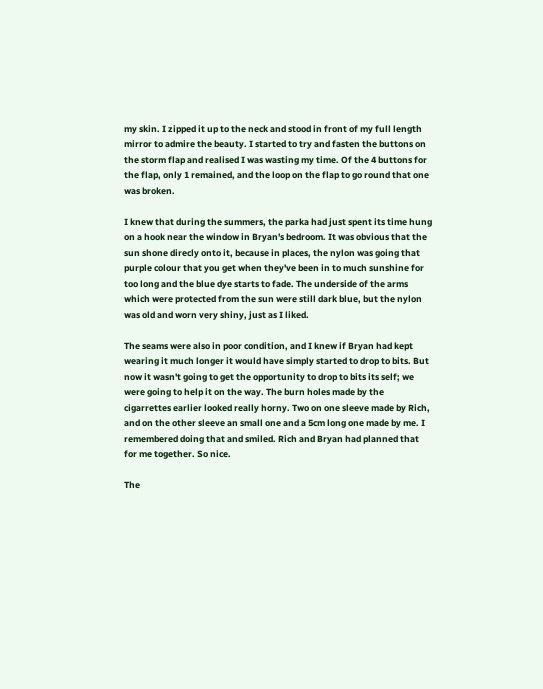my skin. I zipped it up to the neck and stood in front of my full length mirror to admire the beauty. I started to try and fasten the buttons on the storm flap and realised I was wasting my time. Of the 4 buttons for the flap, only 1 remained, and the loop on the flap to go round that one was broken.

I knew that during the summers, the parka had just spent its time hung on a hook near the window in Bryan's bedroom. It was obvious that the sun shone direcly onto it, because in places, the nylon was going that purple colour that you get when they've been in to much sunshine for too long and the blue dye starts to fade. The underside of the arms which were protected from the sun were still dark blue, but the nylon was old and worn very shiny, just as I liked.

The seams were also in poor condition, and I knew if Bryan had kept wearing it much longer it would have simply started to drop to bits. But now it wasn't going to get the opportunity to drop to bits its self; we were going to help it on the way. The burn holes made by the cigarrettes earlier looked really horny. Two on one sleeve made by Rich, and on the other sleeve an small one and a 5cm long one made by me. I remembered doing that and smiled. Rich and Bryan had planned that for me together. So nice.

The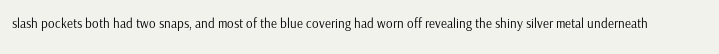slash pockets both had two snaps, and most of the blue covering had worn off revealing the shiny silver metal underneath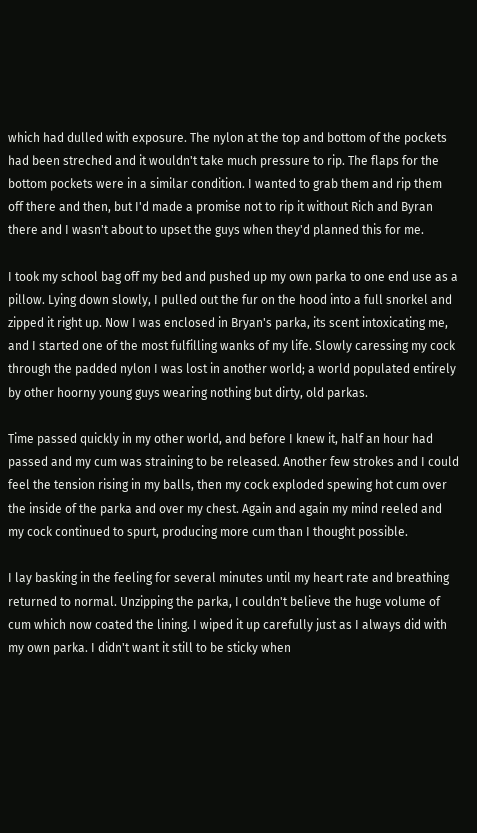which had dulled with exposure. The nylon at the top and bottom of the pockets had been streched and it wouldn't take much pressure to rip. The flaps for the bottom pockets were in a similar condition. I wanted to grab them and rip them off there and then, but I'd made a promise not to rip it without Rich and Byran there and I wasn't about to upset the guys when they'd planned this for me.

I took my school bag off my bed and pushed up my own parka to one end use as a pillow. Lying down slowly, I pulled out the fur on the hood into a full snorkel and zipped it right up. Now I was enclosed in Bryan's parka, its scent intoxicating me, and I started one of the most fulfilling wanks of my life. Slowly caressing my cock through the padded nylon I was lost in another world; a world populated entirely by other hoorny young guys wearing nothing but dirty, old parkas.

Time passed quickly in my other world, and before I knew it, half an hour had passed and my cum was straining to be released. Another few strokes and I could feel the tension rising in my balls, then my cock exploded spewing hot cum over the inside of the parka and over my chest. Again and again my mind reeled and my cock continued to spurt, producing more cum than I thought possible.

I lay basking in the feeling for several minutes until my heart rate and breathing returned to normal. Unzipping the parka, I couldn't believe the huge volume of cum which now coated the lining. I wiped it up carefully just as I always did with my own parka. I didn't want it still to be sticky when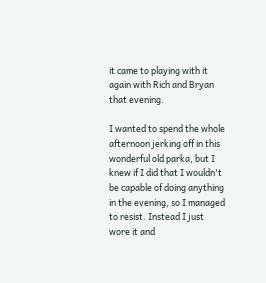it came to playing with it again with Rich and Bryan that evening.

I wanted to spend the whole afternoon jerking off in this wonderful old parka, but I knew if I did that I wouldn't be capable of doing anything in the evening, so I managed to resist. Instead I just wore it and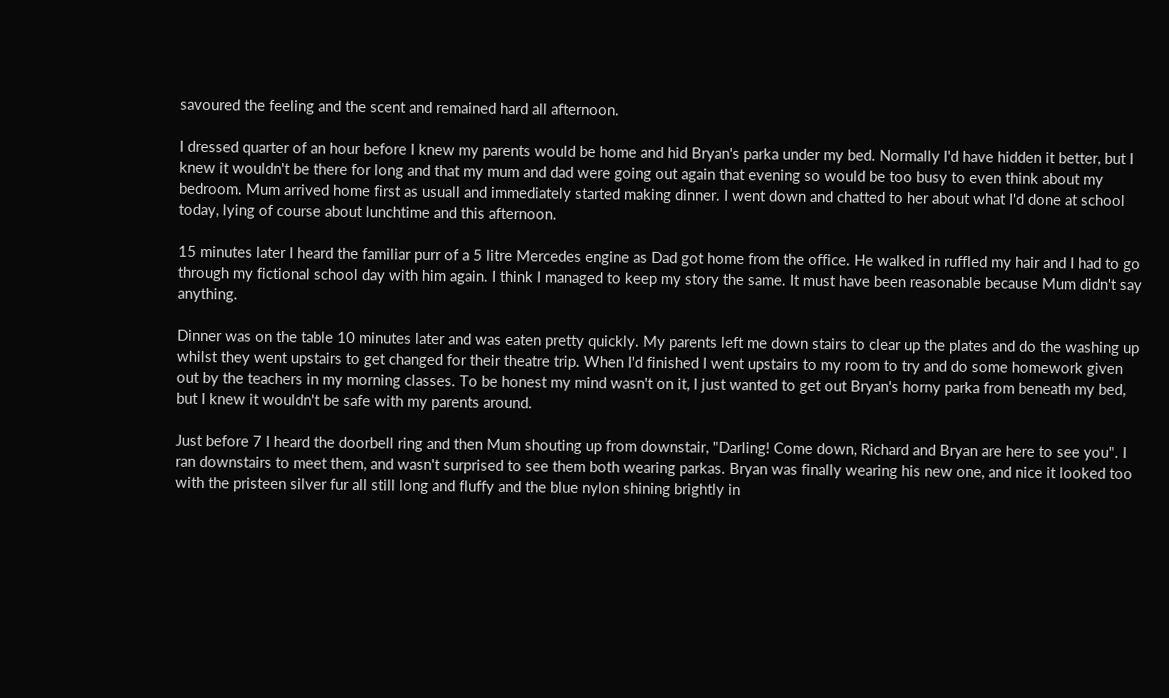savoured the feeling and the scent and remained hard all afternoon.

I dressed quarter of an hour before I knew my parents would be home and hid Bryan's parka under my bed. Normally I'd have hidden it better, but I knew it wouldn't be there for long and that my mum and dad were going out again that evening so would be too busy to even think about my bedroom. Mum arrived home first as usuall and immediately started making dinner. I went down and chatted to her about what I'd done at school today, lying of course about lunchtime and this afternoon.

15 minutes later I heard the familiar purr of a 5 litre Mercedes engine as Dad got home from the office. He walked in ruffled my hair and I had to go through my fictional school day with him again. I think I managed to keep my story the same. It must have been reasonable because Mum didn't say anything.

Dinner was on the table 10 minutes later and was eaten pretty quickly. My parents left me down stairs to clear up the plates and do the washing up whilst they went upstairs to get changed for their theatre trip. When I'd finished I went upstairs to my room to try and do some homework given out by the teachers in my morning classes. To be honest my mind wasn't on it, I just wanted to get out Bryan's horny parka from beneath my bed, but I knew it wouldn't be safe with my parents around.

Just before 7 I heard the doorbell ring and then Mum shouting up from downstair, "Darling! Come down, Richard and Bryan are here to see you". I ran downstairs to meet them, and wasn't surprised to see them both wearing parkas. Bryan was finally wearing his new one, and nice it looked too with the pristeen silver fur all still long and fluffy and the blue nylon shining brightly in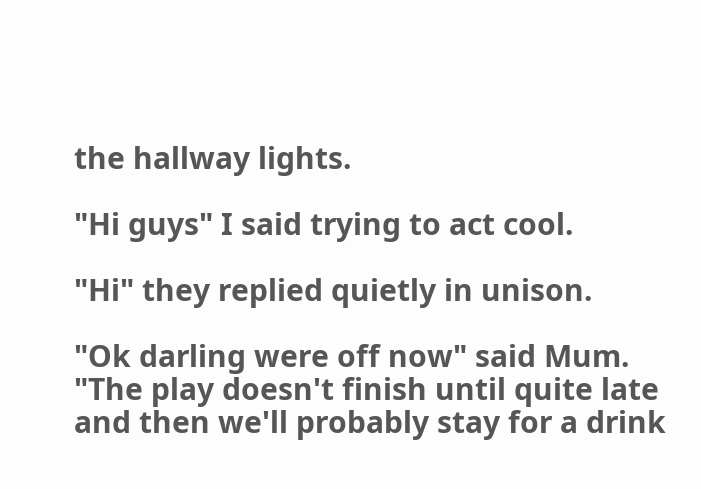the hallway lights.

"Hi guys" I said trying to act cool.

"Hi" they replied quietly in unison.

"Ok darling were off now" said Mum. "The play doesn't finish until quite late and then we'll probably stay for a drink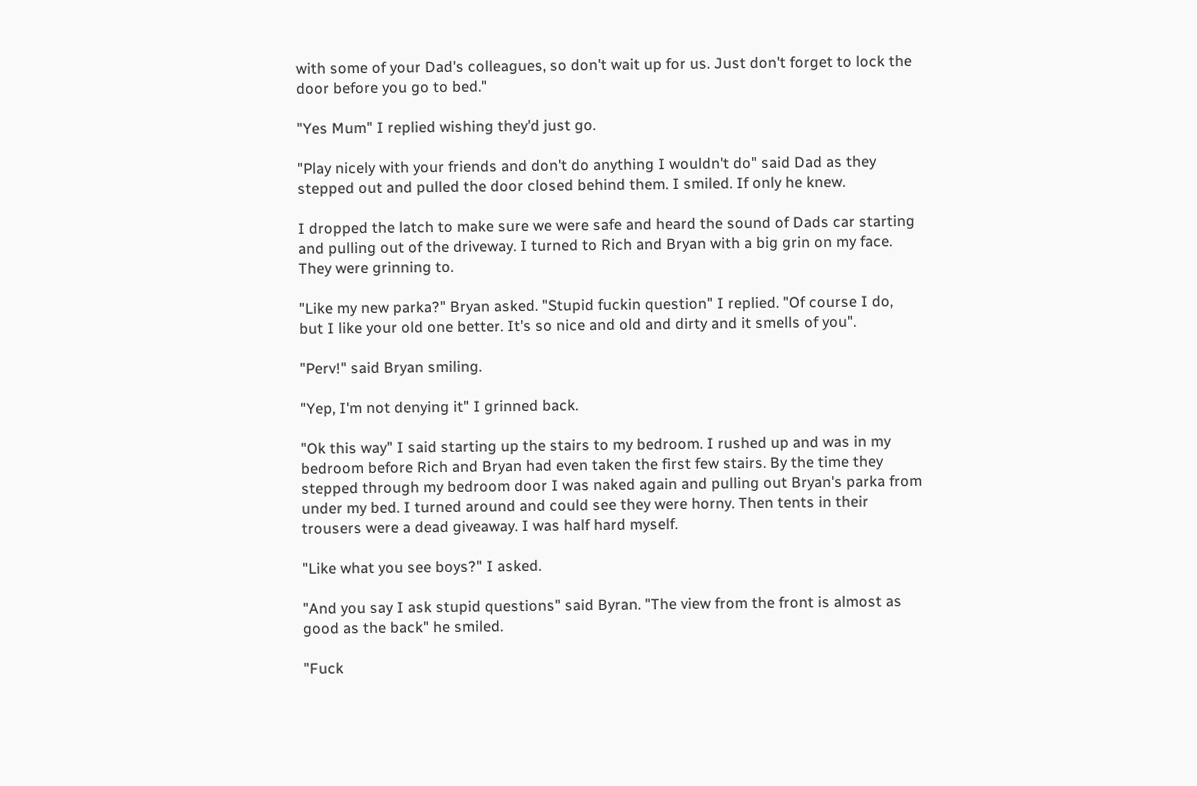with some of your Dad's colleagues, so don't wait up for us. Just don't forget to lock the door before you go to bed."

"Yes Mum" I replied wishing they'd just go.

"Play nicely with your friends and don't do anything I wouldn't do" said Dad as they stepped out and pulled the door closed behind them. I smiled. If only he knew.

I dropped the latch to make sure we were safe and heard the sound of Dads car starting and pulling out of the driveway. I turned to Rich and Bryan with a big grin on my face. They were grinning to.

"Like my new parka?" Bryan asked. "Stupid fuckin question" I replied. "Of course I do, but I like your old one better. It's so nice and old and dirty and it smells of you".

"Perv!" said Bryan smiling.

"Yep, I'm not denying it" I grinned back.

"Ok this way" I said starting up the stairs to my bedroom. I rushed up and was in my bedroom before Rich and Bryan had even taken the first few stairs. By the time they stepped through my bedroom door I was naked again and pulling out Bryan's parka from under my bed. I turned around and could see they were horny. Then tents in their trousers were a dead giveaway. I was half hard myself.

"Like what you see boys?" I asked.

"And you say I ask stupid questions" said Byran. "The view from the front is almost as good as the back" he smiled.

"Fuck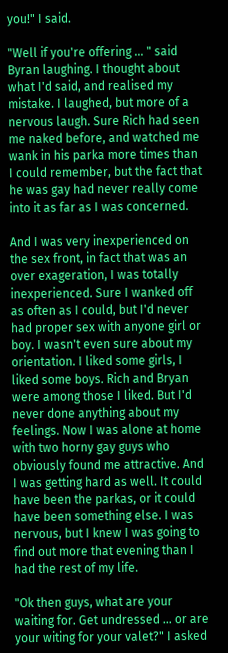you!" I said.

"Well if you're offering ... " said Byran laughing. I thought about what I'd said, and realised my mistake. I laughed, but more of a nervous laugh. Sure Rich had seen me naked before, and watched me wank in his parka more times than I could remember, but the fact that he was gay had never really come into it as far as I was concerned.

And I was very inexperienced on the sex front, in fact that was an over exageration, I was totally inexperienced. Sure I wanked off as often as I could, but I'd never had proper sex with anyone girl or boy. I wasn't even sure about my orientation. I liked some girls, I liked some boys. Rich and Bryan were among those I liked. But I'd never done anything about my feelings. Now I was alone at home with two horny gay guys who obviously found me attractive. And I was getting hard as well. It could have been the parkas, or it could have been something else. I was nervous, but I knew I was going to find out more that evening than I had the rest of my life.

"Ok then guys, what are your waiting for. Get undressed ... or are your witing for your valet?" I asked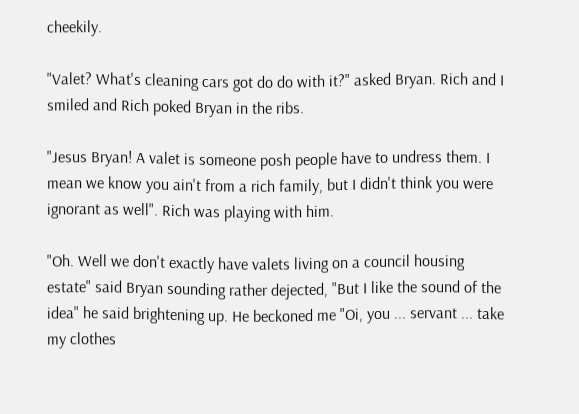cheekily.

"Valet? What's cleaning cars got do do with it?" asked Bryan. Rich and I smiled and Rich poked Bryan in the ribs.

"Jesus Bryan! A valet is someone posh people have to undress them. I mean we know you ain't from a rich family, but I didn't think you were ignorant as well". Rich was playing with him.

"Oh. Well we don't exactly have valets living on a council housing estate" said Bryan sounding rather dejected, "But I like the sound of the idea" he said brightening up. He beckoned me "Oi, you ... servant ... take my clothes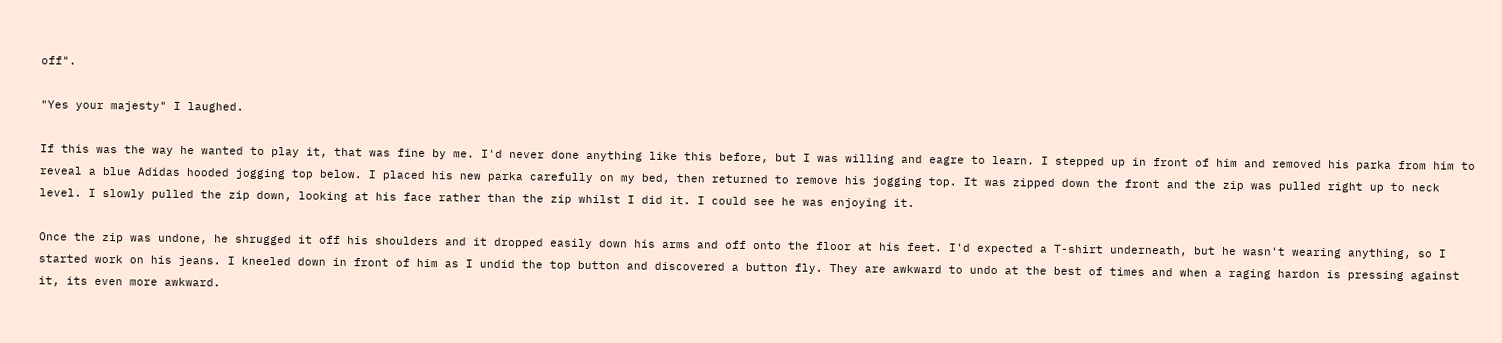off".

"Yes your majesty" I laughed.

If this was the way he wanted to play it, that was fine by me. I'd never done anything like this before, but I was willing and eagre to learn. I stepped up in front of him and removed his parka from him to reveal a blue Adidas hooded jogging top below. I placed his new parka carefully on my bed, then returned to remove his jogging top. It was zipped down the front and the zip was pulled right up to neck level. I slowly pulled the zip down, looking at his face rather than the zip whilst I did it. I could see he was enjoying it.

Once the zip was undone, he shrugged it off his shoulders and it dropped easily down his arms and off onto the floor at his feet. I'd expected a T-shirt underneath, but he wasn't wearing anything, so I started work on his jeans. I kneeled down in front of him as I undid the top button and discovered a button fly. They are awkward to undo at the best of times and when a raging hardon is pressing against it, its even more awkward.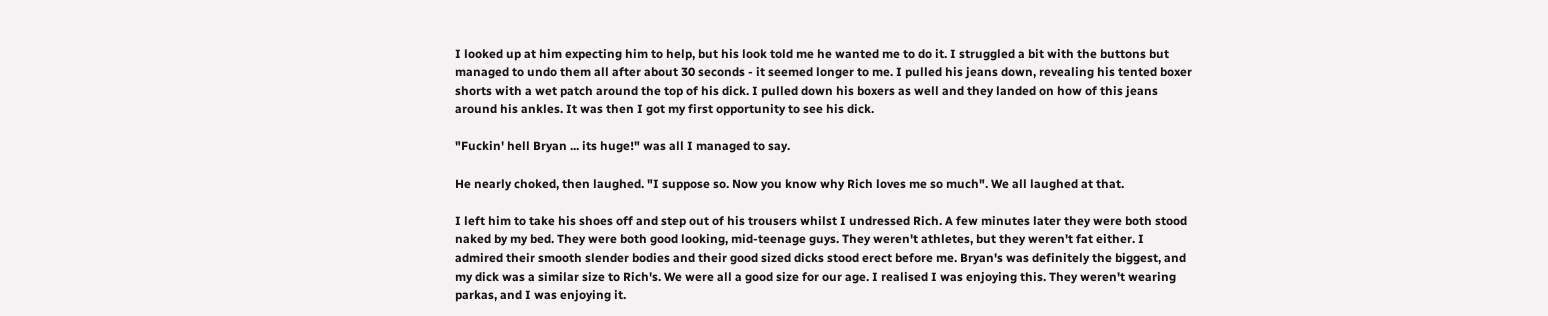I looked up at him expecting him to help, but his look told me he wanted me to do it. I struggled a bit with the buttons but managed to undo them all after about 30 seconds - it seemed longer to me. I pulled his jeans down, revealing his tented boxer shorts with a wet patch around the top of his dick. I pulled down his boxers as well and they landed on how of this jeans around his ankles. It was then I got my first opportunity to see his dick.

"Fuckin' hell Bryan ... its huge!" was all I managed to say.

He nearly choked, then laughed. "I suppose so. Now you know why Rich loves me so much". We all laughed at that.

I left him to take his shoes off and step out of his trousers whilst I undressed Rich. A few minutes later they were both stood naked by my bed. They were both good looking, mid-teenage guys. They weren't athletes, but they weren't fat either. I admired their smooth slender bodies and their good sized dicks stood erect before me. Bryan's was definitely the biggest, and my dick was a similar size to Rich's. We were all a good size for our age. I realised I was enjoying this. They weren't wearing parkas, and I was enjoying it.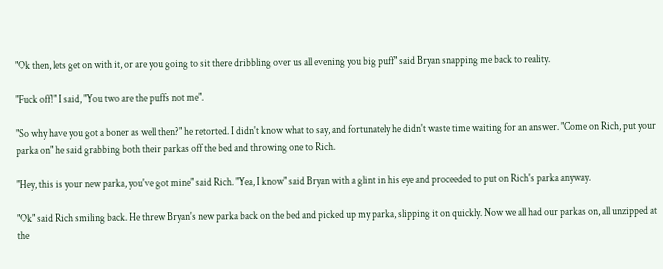"Ok then, lets get on with it, or are you going to sit there dribbling over us all evening you big puff" said Bryan snapping me back to reality.

"Fuck off!" I said, "You two are the puffs not me".

"So why have you got a boner as well then?" he retorted. I didn't know what to say, and fortunately he didn't waste time waiting for an answer. "Come on Rich, put your parka on" he said grabbing both their parkas off the bed and throwing one to Rich.

"Hey, this is your new parka, you've got mine" said Rich. "Yea, I know" said Bryan with a glint in his eye and proceeded to put on Rich's parka anyway.

"Ok" said Rich smiling back. He threw Bryan's new parka back on the bed and picked up my parka, slipping it on quickly. Now we all had our parkas on, all unzipped at the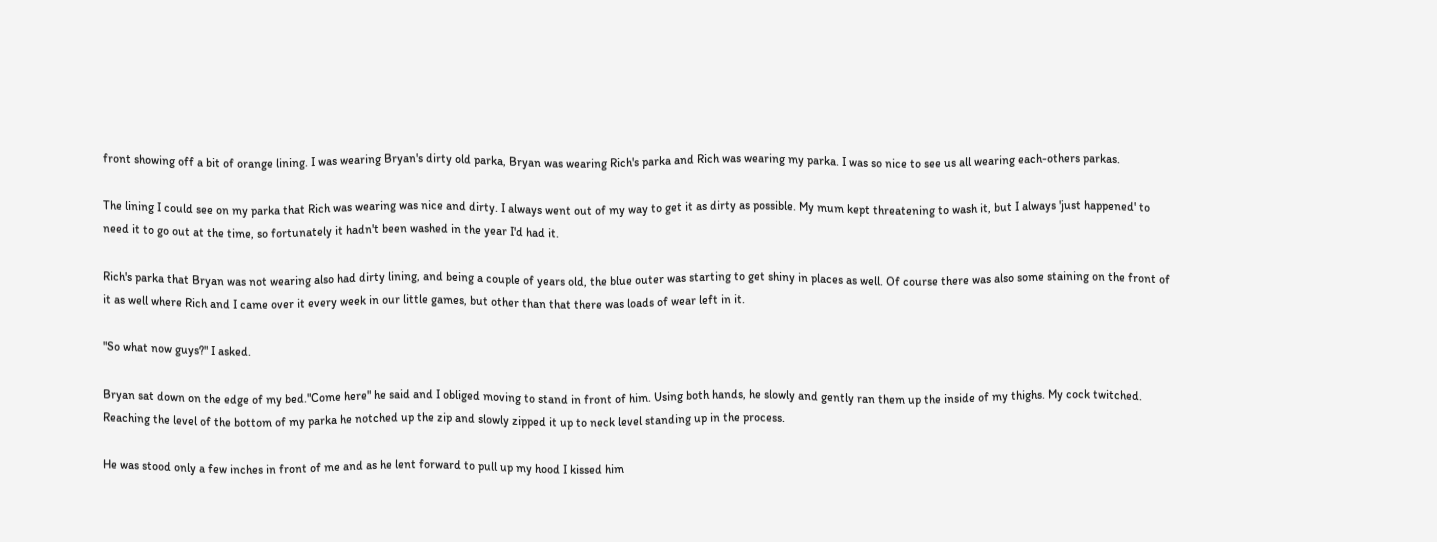front showing off a bit of orange lining. I was wearing Bryan's dirty old parka, Bryan was wearing Rich's parka and Rich was wearing my parka. I was so nice to see us all wearing each-others parkas.

The lining I could see on my parka that Rich was wearing was nice and dirty. I always went out of my way to get it as dirty as possible. My mum kept threatening to wash it, but I always 'just happened' to need it to go out at the time, so fortunately it hadn't been washed in the year I'd had it.

Rich's parka that Bryan was not wearing also had dirty lining, and being a couple of years old, the blue outer was starting to get shiny in places as well. Of course there was also some staining on the front of it as well where Rich and I came over it every week in our little games, but other than that there was loads of wear left in it.

"So what now guys?" I asked.

Bryan sat down on the edge of my bed."Come here" he said and I obliged moving to stand in front of him. Using both hands, he slowly and gently ran them up the inside of my thighs. My cock twitched. Reaching the level of the bottom of my parka he notched up the zip and slowly zipped it up to neck level standing up in the process.

He was stood only a few inches in front of me and as he lent forward to pull up my hood I kissed him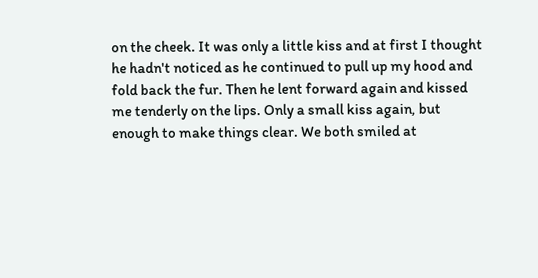on the cheek. It was only a little kiss and at first I thought he hadn't noticed as he continued to pull up my hood and fold back the fur. Then he lent forward again and kissed me tenderly on the lips. Only a small kiss again, but enough to make things clear. We both smiled at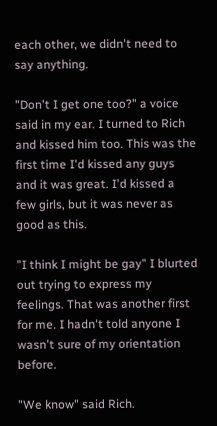each other, we didn't need to say anything.

"Don't I get one too?" a voice said in my ear. I turned to Rich and kissed him too. This was the first time I'd kissed any guys and it was great. I'd kissed a few girls, but it was never as good as this.

"I think I might be gay" I blurted out trying to express my feelings. That was another first for me. I hadn't told anyone I wasn't sure of my orientation before.

"We know" said Rich.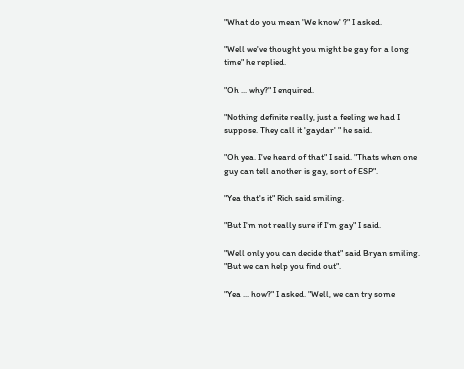"What do you mean 'We know' ?" I asked.

"Well we've thought you might be gay for a long time" he replied.

"Oh ... why?" I enquired.

"Nothing definite really, just a feeling we had I suppose. They call it 'gaydar' " he said.

"Oh yea. I've heard of that" I said. "Thats when one guy can tell another is gay, sort of ESP".

"Yea that's it" Rich said smiling.

"But I'm not really sure if I'm gay" I said.

"Well only you can decide that" said Bryan smiling. "But we can help you find out".

"Yea ... how?" I asked. "Well, we can try some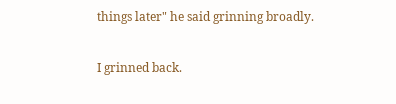things later" he said grinning broadly.

I grinned back.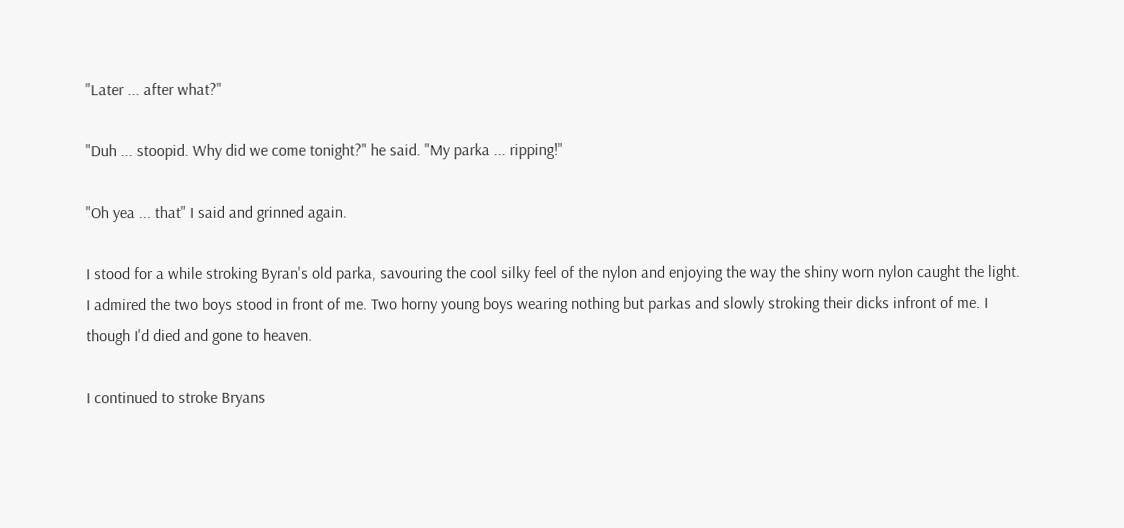"Later ... after what?"

"Duh ... stoopid. Why did we come tonight?" he said. "My parka ... ripping!"

"Oh yea ... that" I said and grinned again.

I stood for a while stroking Byran's old parka, savouring the cool silky feel of the nylon and enjoying the way the shiny worn nylon caught the light. I admired the two boys stood in front of me. Two horny young boys wearing nothing but parkas and slowly stroking their dicks infront of me. I though I'd died and gone to heaven.

I continued to stroke Bryans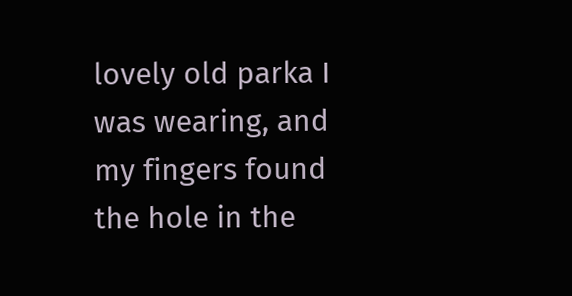lovely old parka I was wearing, and my fingers found the hole in the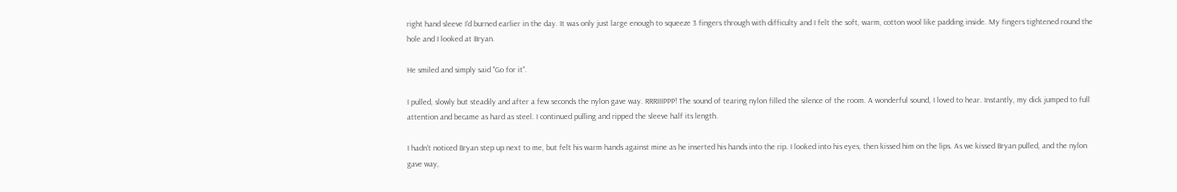right hand sleeve I'd burned earlier in the day. It was only just large enough to squeeze 3 fingers through with difficulty and I felt the soft, warm, cotton wool like padding inside. My fingers tightened round the hole and I looked at Bryan.

He smiled and simply said "Go for it".

I pulled, slowly but steadily and after a few seconds the nylon gave way. RRRIIIPPP! The sound of tearing nylon filled the silence of the room. A wonderful sound, I loved to hear. Instantly, my dick jumped to full attention and became as hard as steel. I continued pulling and ripped the sleeve half its length.

I hadn't noticed Bryan step up next to me, but felt his warm hands against mine as he inserted his hands into the rip. I looked into his eyes, then kissed him on the lips. As we kissed Bryan pulled, and the nylon gave way,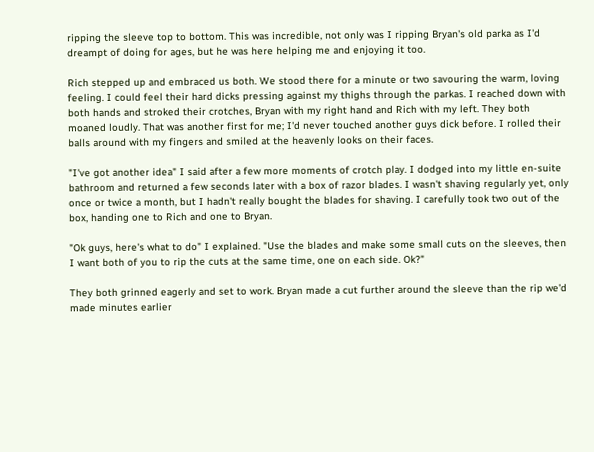ripping the sleeve top to bottom. This was incredible, not only was I ripping Bryan's old parka as I'd dreampt of doing for ages, but he was here helping me and enjoying it too.

Rich stepped up and embraced us both. We stood there for a minute or two savouring the warm, loving feeling. I could feel their hard dicks pressing against my thighs through the parkas. I reached down with both hands and stroked their crotches, Bryan with my right hand and Rich with my left. They both moaned loudly. That was another first for me; I'd never touched another guys dick before. I rolled their balls around with my fingers and smiled at the heavenly looks on their faces.

"I've got another idea" I said after a few more moments of crotch play. I dodged into my little en-suite bathroom and returned a few seconds later with a box of razor blades. I wasn't shaving regularly yet, only once or twice a month, but I hadn't really bought the blades for shaving. I carefully took two out of the box, handing one to Rich and one to Bryan.

"Ok guys, here's what to do" I explained. "Use the blades and make some small cuts on the sleeves, then I want both of you to rip the cuts at the same time, one on each side. Ok?"

They both grinned eagerly and set to work. Bryan made a cut further around the sleeve than the rip we'd made minutes earlier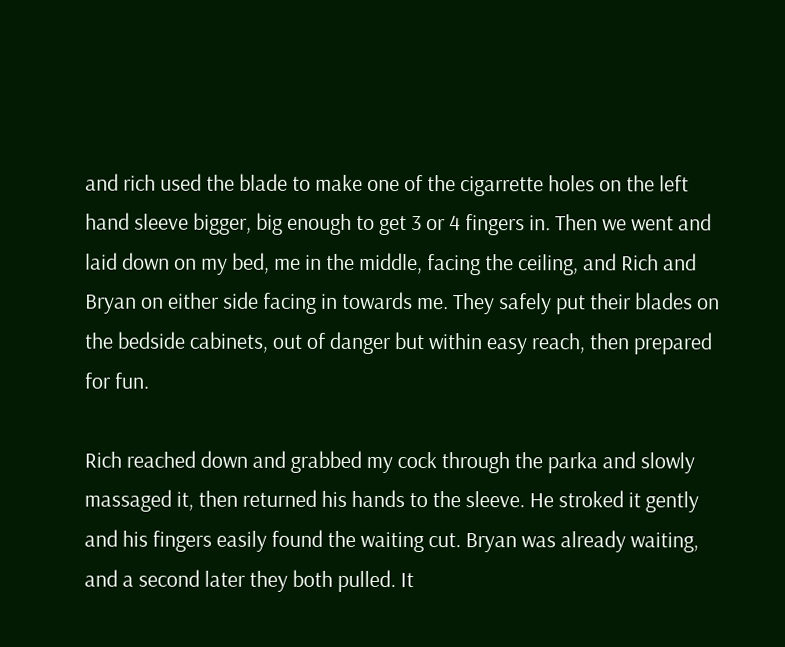and rich used the blade to make one of the cigarrette holes on the left hand sleeve bigger, big enough to get 3 or 4 fingers in. Then we went and laid down on my bed, me in the middle, facing the ceiling, and Rich and Bryan on either side facing in towards me. They safely put their blades on the bedside cabinets, out of danger but within easy reach, then prepared for fun.

Rich reached down and grabbed my cock through the parka and slowly massaged it, then returned his hands to the sleeve. He stroked it gently and his fingers easily found the waiting cut. Bryan was already waiting, and a second later they both pulled. It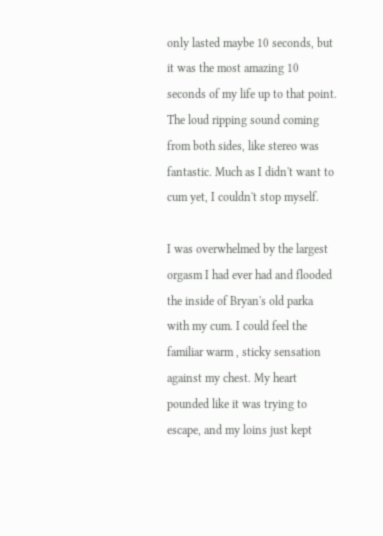only lasted maybe 10 seconds, but it was the most amazing 10 seconds of my life up to that point. The loud ripping sound coming from both sides, like stereo was fantastic. Much as I didn't want to cum yet, I couldn't stop myself.

I was overwhelmed by the largest orgasm I had ever had and flooded the inside of Bryan's old parka with my cum. I could feel the familiar warm , sticky sensation against my chest. My heart pounded like it was trying to escape, and my loins just kept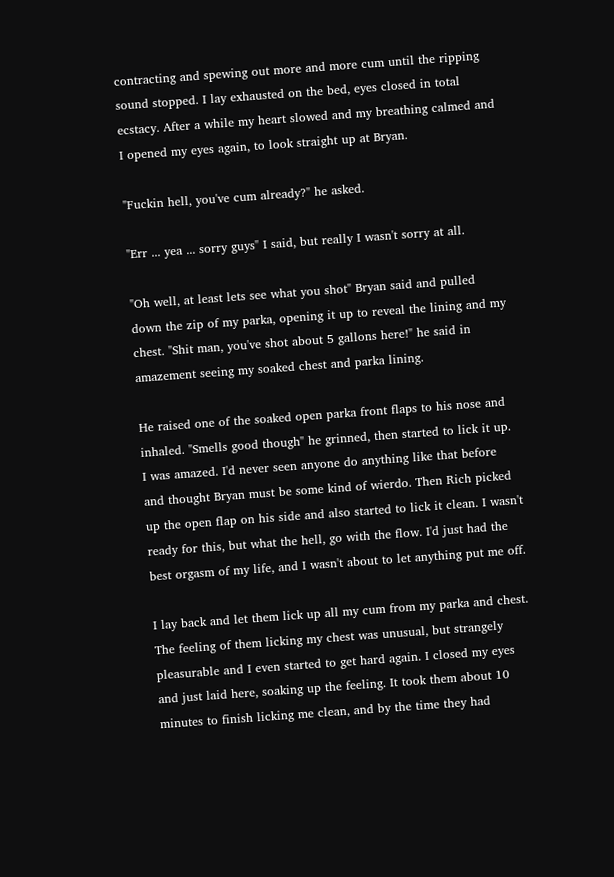contracting and spewing out more and more cum until the ripping sound stopped. I lay exhausted on the bed, eyes closed in total ecstacy. After a while my heart slowed and my breathing calmed and I opened my eyes again, to look straight up at Bryan.

"Fuckin hell, you've cum already?" he asked.

"Err ... yea ... sorry guys" I said, but really I wasn't sorry at all.

"Oh well, at least lets see what you shot" Bryan said and pulled down the zip of my parka, opening it up to reveal the lining and my chest. "Shit man, you've shot about 5 gallons here!" he said in amazement seeing my soaked chest and parka lining.

He raised one of the soaked open parka front flaps to his nose and inhaled. "Smells good though" he grinned, then started to lick it up. I was amazed. I'd never seen anyone do anything like that before and thought Bryan must be some kind of wierdo. Then Rich picked up the open flap on his side and also started to lick it clean. I wasn't ready for this, but what the hell, go with the flow. I'd just had the best orgasm of my life, and I wasn't about to let anything put me off.

I lay back and let them lick up all my cum from my parka and chest. The feeling of them licking my chest was unusual, but strangely pleasurable and I even started to get hard again. I closed my eyes and just laid here, soaking up the feeling. It took them about 10 minutes to finish licking me clean, and by the time they had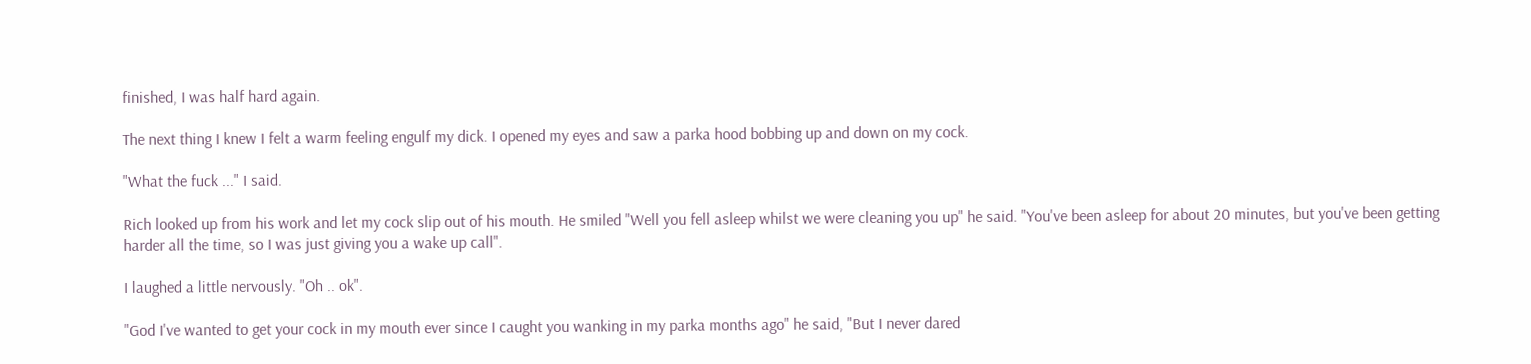finished, I was half hard again.

The next thing I knew I felt a warm feeling engulf my dick. I opened my eyes and saw a parka hood bobbing up and down on my cock.

"What the fuck ..." I said.

Rich looked up from his work and let my cock slip out of his mouth. He smiled "Well you fell asleep whilst we were cleaning you up" he said. "You've been asleep for about 20 minutes, but you've been getting harder all the time, so I was just giving you a wake up call".

I laughed a little nervously. "Oh .. ok".

"God I've wanted to get your cock in my mouth ever since I caught you wanking in my parka months ago" he said, "But I never dared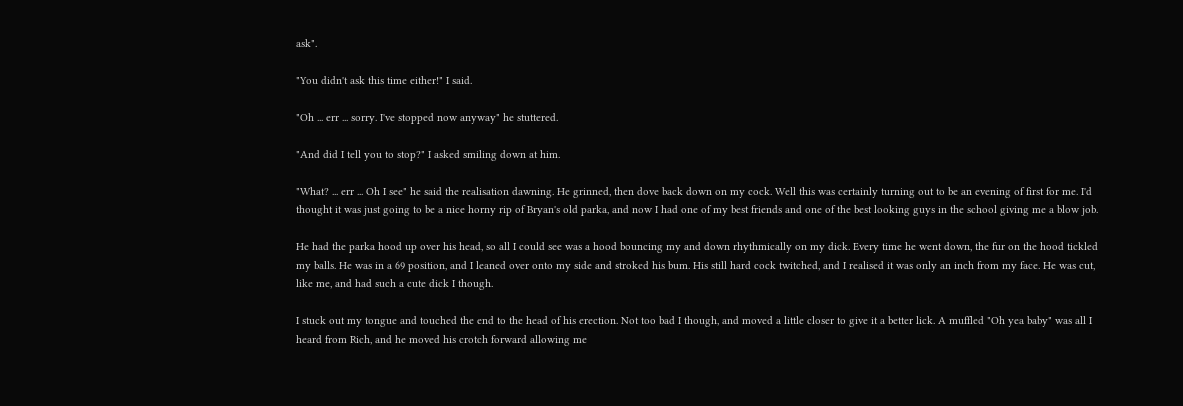ask".

"You didn't ask this time either!" I said.

"Oh ... err ... sorry. I've stopped now anyway" he stuttered.

"And did I tell you to stop?" I asked smiling down at him.

"What? ... err ... Oh I see" he said the realisation dawning. He grinned, then dove back down on my cock. Well this was certainly turning out to be an evening of first for me. I'd thought it was just going to be a nice horny rip of Bryan's old parka, and now I had one of my best friends and one of the best looking guys in the school giving me a blow job.

He had the parka hood up over his head, so all I could see was a hood bouncing my and down rhythmically on my dick. Every time he went down, the fur on the hood tickled my balls. He was in a 69 position, and I leaned over onto my side and stroked his bum. His still hard cock twitched, and I realised it was only an inch from my face. He was cut, like me, and had such a cute dick I though.

I stuck out my tongue and touched the end to the head of his erection. Not too bad I though, and moved a little closer to give it a better lick. A muffled "Oh yea baby" was all I heard from Rich, and he moved his crotch forward allowing me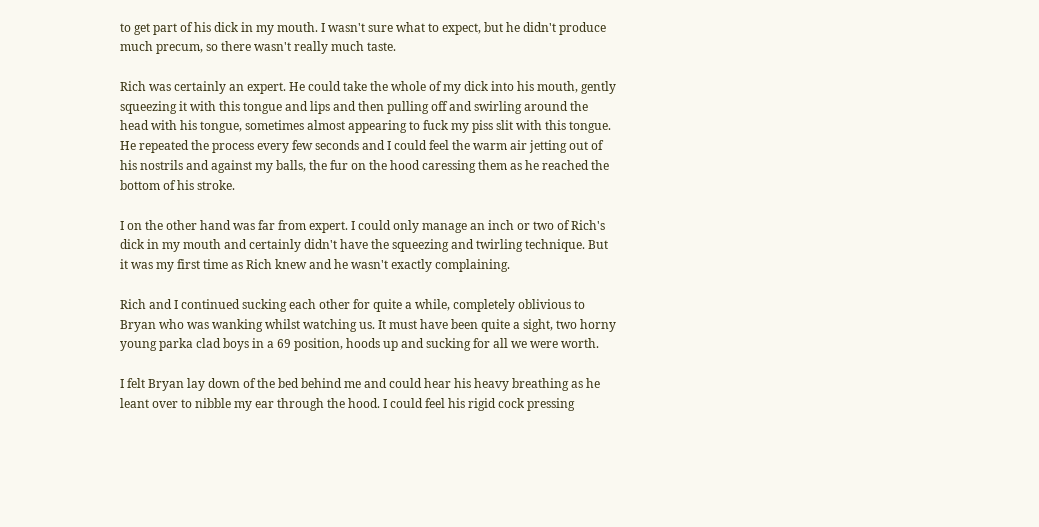to get part of his dick in my mouth. I wasn't sure what to expect, but he didn't produce much precum, so there wasn't really much taste.

Rich was certainly an expert. He could take the whole of my dick into his mouth, gently squeezing it with this tongue and lips and then pulling off and swirling around the head with his tongue, sometimes almost appearing to fuck my piss slit with this tongue. He repeated the process every few seconds and I could feel the warm air jetting out of his nostrils and against my balls, the fur on the hood caressing them as he reached the bottom of his stroke.

I on the other hand was far from expert. I could only manage an inch or two of Rich's dick in my mouth and certainly didn't have the squeezing and twirling technique. But it was my first time as Rich knew and he wasn't exactly complaining.

Rich and I continued sucking each other for quite a while, completely oblivious to Bryan who was wanking whilst watching us. It must have been quite a sight, two horny young parka clad boys in a 69 position, hoods up and sucking for all we were worth.

I felt Bryan lay down of the bed behind me and could hear his heavy breathing as he leant over to nibble my ear through the hood. I could feel his rigid cock pressing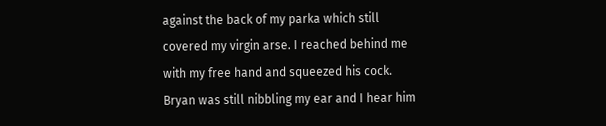against the back of my parka which still covered my virgin arse. I reached behind me with my free hand and squeezed his cock. Bryan was still nibbling my ear and I hear him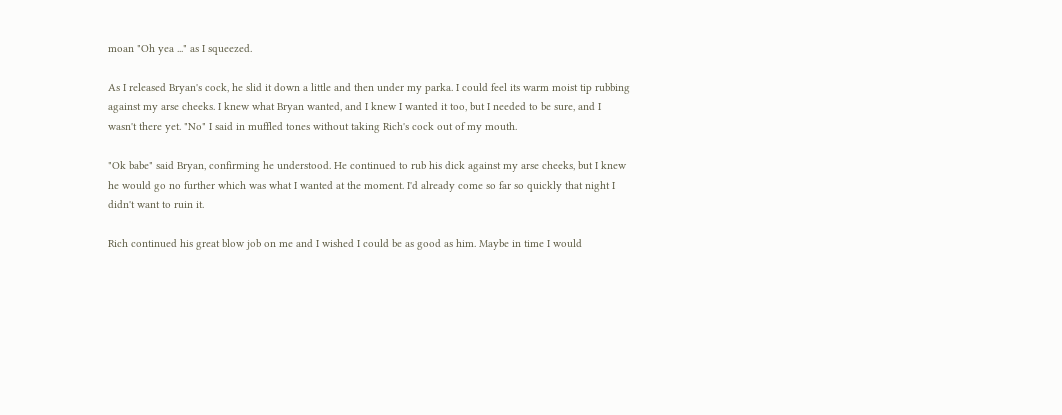moan "Oh yea ..." as I squeezed.

As I released Bryan's cock, he slid it down a little and then under my parka. I could feel its warm moist tip rubbing against my arse cheeks. I knew what Bryan wanted, and I knew I wanted it too, but I needed to be sure, and I wasn't there yet. "No" I said in muffled tones without taking Rich's cock out of my mouth.

"Ok babe" said Bryan, confirming he understood. He continued to rub his dick against my arse cheeks, but I knew he would go no further which was what I wanted at the moment. I'd already come so far so quickly that night I didn't want to ruin it.

Rich continued his great blow job on me and I wished I could be as good as him. Maybe in time I would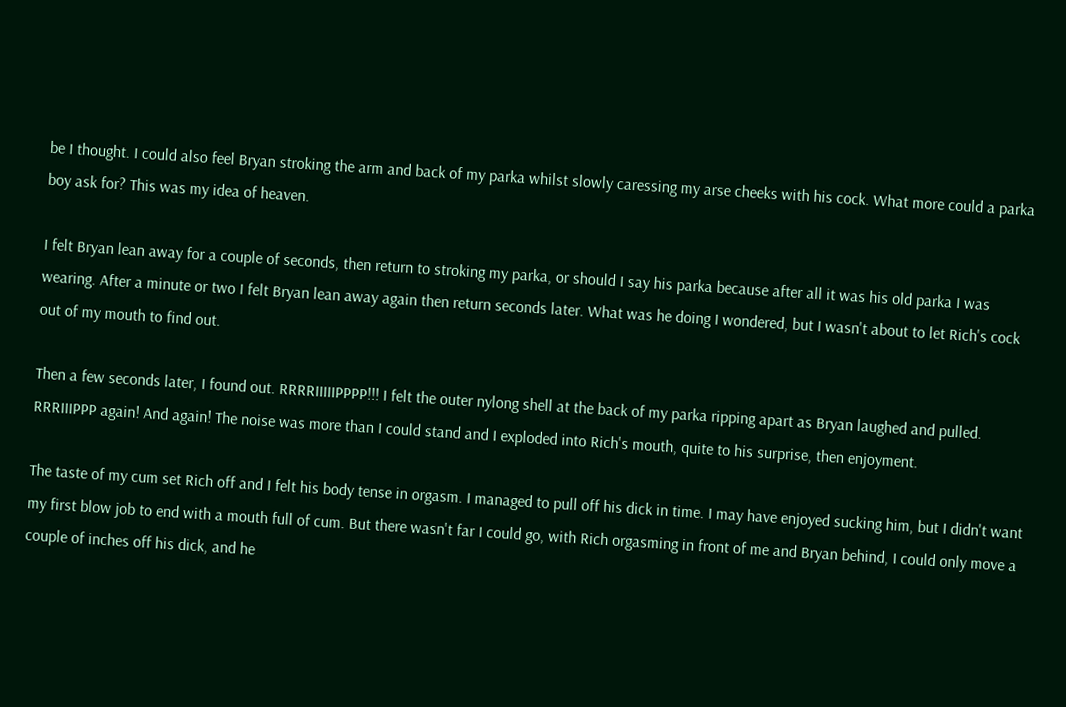be I thought. I could also feel Bryan stroking the arm and back of my parka whilst slowly caressing my arse cheeks with his cock. What more could a parka boy ask for? This was my idea of heaven.

I felt Bryan lean away for a couple of seconds, then return to stroking my parka, or should I say his parka because after all it was his old parka I was wearing. After a minute or two I felt Bryan lean away again then return seconds later. What was he doing I wondered, but I wasn't about to let Rich's cock out of my mouth to find out.

Then a few seconds later, I found out. RRRRIIIIIPPPP!!! I felt the outer nylong shell at the back of my parka ripping apart as Bryan laughed and pulled. RRRIIIPPP again! And again! The noise was more than I could stand and I exploded into Rich's mouth, quite to his surprise, then enjoyment.

The taste of my cum set Rich off and I felt his body tense in orgasm. I managed to pull off his dick in time. I may have enjoyed sucking him, but I didn't want my first blow job to end with a mouth full of cum. But there wasn't far I could go, with Rich orgasming in front of me and Bryan behind, I could only move a couple of inches off his dick, and he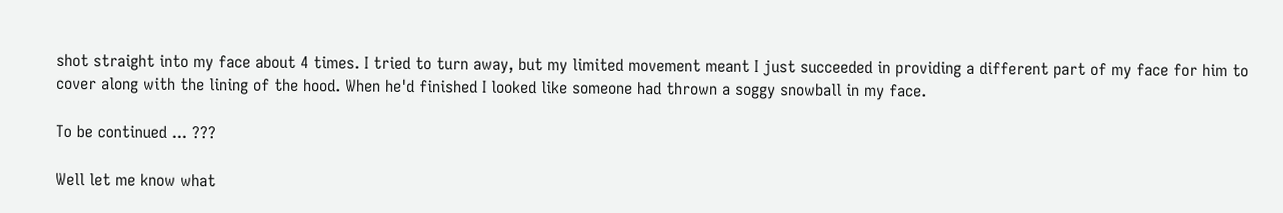shot straight into my face about 4 times. I tried to turn away, but my limited movement meant I just succeeded in providing a different part of my face for him to cover along with the lining of the hood. When he'd finished I looked like someone had thrown a soggy snowball in my face.

To be continued ... ???

Well let me know what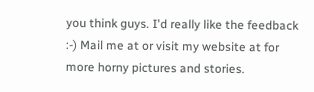you think guys. I'd really like the feedback :-) Mail me at or visit my website at for more horny pictures and stories.